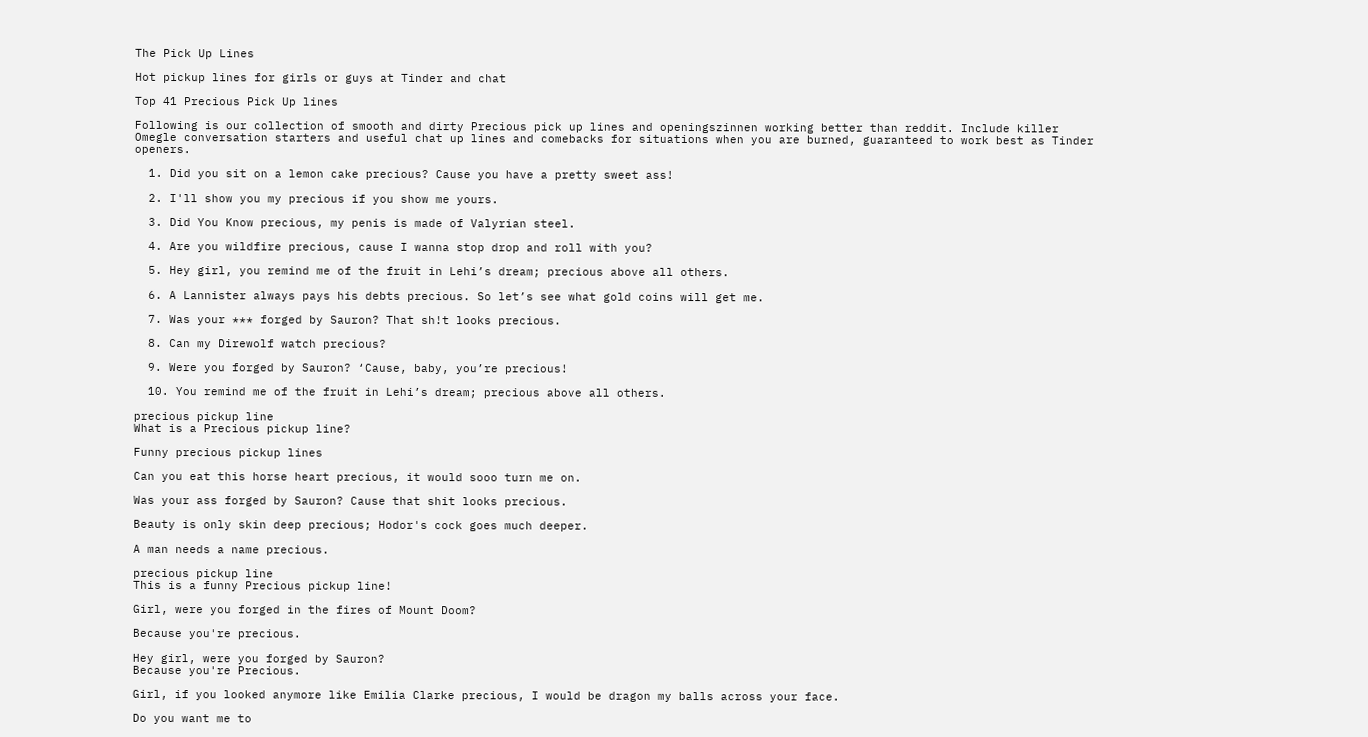The Pick Up Lines

Hot pickup lines for girls or guys at Tinder and chat

Top 41 Precious Pick Up lines

Following is our collection of smooth and dirty Precious pick up lines and openingszinnen working better than reddit. Include killer Omegle conversation starters and useful chat up lines and comebacks for situations when you are burned, guaranteed to work best as Tinder openers.

  1. Did you sit on a lemon cake precious? Cause you have a pretty sweet ass!

  2. I'll show you my precious if you show me yours.

  3. Did You Know precious, my penis is made of Valyrian steel.

  4. Are you wildfire precious, cause I wanna stop drop and roll with you?

  5. Hey girl, you remind me of the fruit in Lehi’s dream; precious above all others.

  6. A Lannister always pays his debts precious. So let’s see what gold coins will get me.

  7. Was your *** forged by Sauron? That sh!t looks precious.

  8. Can my Direwolf watch precious?

  9. Were you forged by Sauron? ‘Cause, baby, you’re precious!

  10. You remind me of the fruit in Lehi’s dream; precious above all others.

precious pickup line
What is a Precious pickup line?

Funny precious pickup lines

Can you eat this horse heart precious, it would sooo turn me on.

Was your ass forged by Sauron? Cause that shit looks precious.

Beauty is only skin deep precious; Hodor's cock goes much deeper.

A man needs a name precious.

precious pickup line
This is a funny Precious pickup line!

Girl, were you forged in the fires of Mount Doom?

Because you're precious.

Hey girl, were you forged by Sauron?
Because you're Precious.

Girl, if you looked anymore like Emilia Clarke precious, I would be dragon my balls across your face.

Do you want me to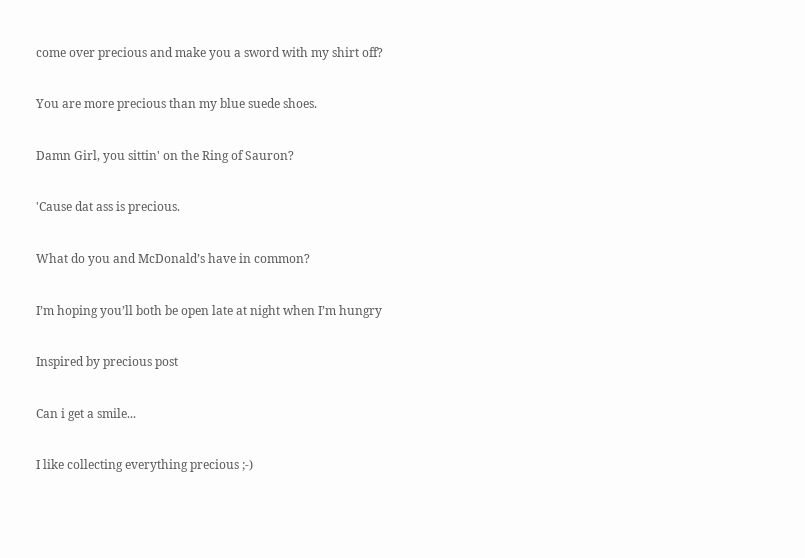come over precious and make you a sword with my shirt off?

You are more precious than my blue suede shoes.

Damn Girl, you sittin' on the Ring of Sauron?

'Cause dat ass is precious.

What do you and McDonald’s have in common?

I’m hoping you’ll both be open late at night when I’m hungry

Inspired by precious post

Can i get a smile...

I like collecting everything precious ;-)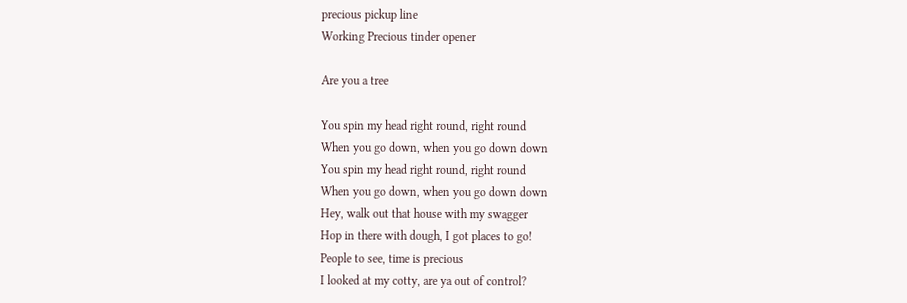precious pickup line
Working Precious tinder opener

Are you a tree

You spin my head right round, right round
When you go down, when you go down down
You spin my head right round, right round
When you go down, when you go down down
Hey, walk out that house with my swagger
Hop in there with dough, I got places to go!
People to see, time is precious
I looked at my cotty, are ya out of control?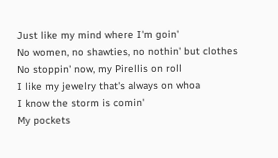Just like my mind where I'm goin'
No women, no shawties, no nothin' but clothes
No stoppin' now, my Pirellis on roll
I like my jewelry that's always on whoa
I know the storm is comin'
My pockets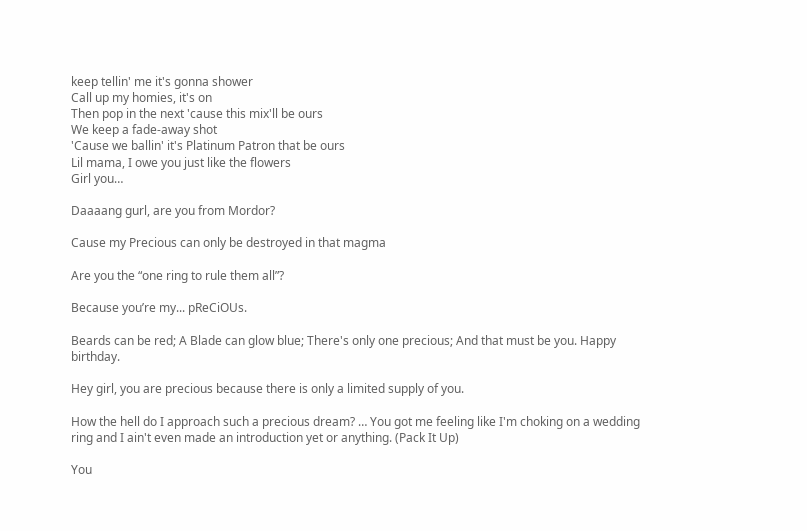keep tellin' me it's gonna shower
Call up my homies, it's on
Then pop in the next 'cause this mix'll be ours
We keep a fade-away shot
'Cause we ballin' it's Platinum Patron that be ours
Lil mama, I owe you just like the flowers
Girl you…

Daaaang gurl, are you from Mordor?

Cause my Precious can only be destroyed in that magma

Are you the “one ring to rule them all”?

Because you’re my... pReCiOUs.

Beards can be red; A Blade can glow blue; There's only one precious; And that must be you. Happy birthday.

Hey girl, you are precious because there is only a limited supply of you.

How the hell do I approach such a precious dream? … You got me feeling like I'm choking on a wedding ring and I ain't even made an introduction yet or anything. (Pack It Up)

You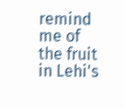remind me of the fruit in Lehi's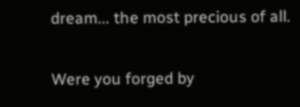dream... the most precious of all.

Were you forged by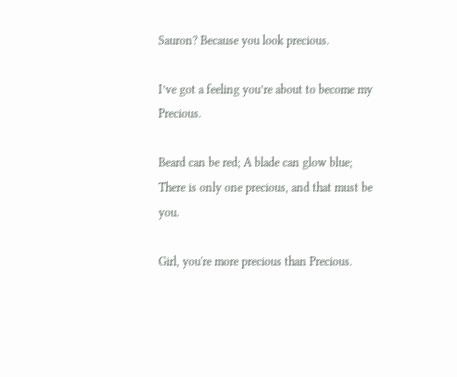Sauron? Because you look precious.

I’ve got a feeling you’re about to become my Precious.

Beard can be red; A blade can glow blue; There is only one precious, and that must be you.

Girl, you're more precious than Precious.